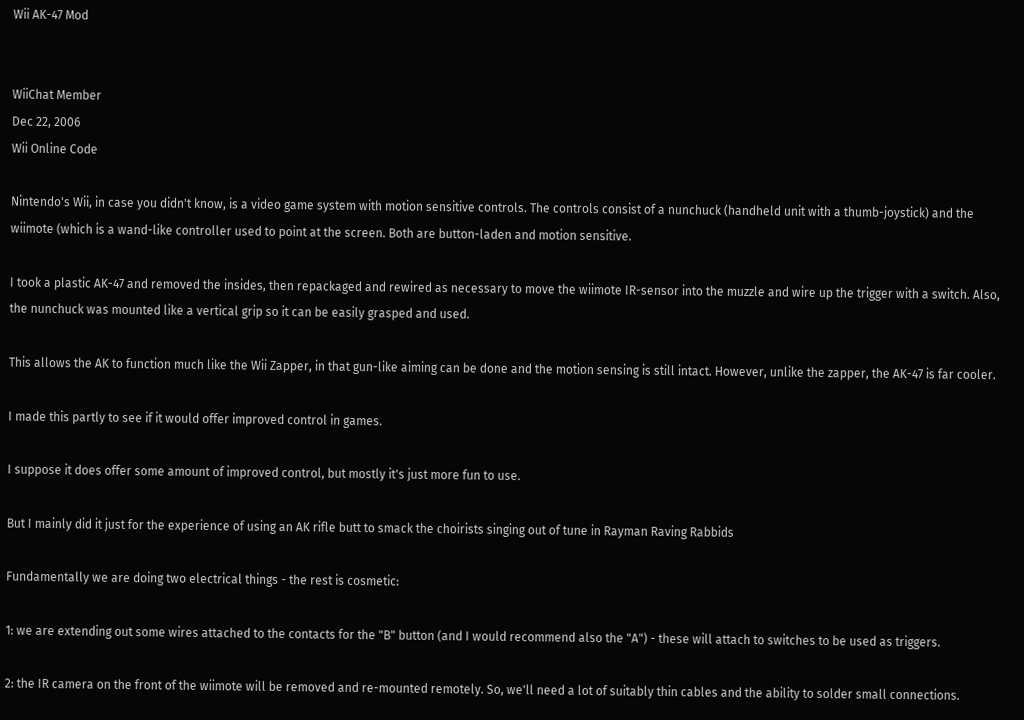Wii AK-47 Mod


WiiChat Member
Dec 22, 2006
Wii Online Code

Nintendo's Wii, in case you didn't know, is a video game system with motion sensitive controls. The controls consist of a nunchuck (handheld unit with a thumb-joystick) and the wiimote (which is a wand-like controller used to point at the screen. Both are button-laden and motion sensitive.

I took a plastic AK-47 and removed the insides, then repackaged and rewired as necessary to move the wiimote IR-sensor into the muzzle and wire up the trigger with a switch. Also, the nunchuck was mounted like a vertical grip so it can be easily grasped and used.

This allows the AK to function much like the Wii Zapper, in that gun-like aiming can be done and the motion sensing is still intact. However, unlike the zapper, the AK-47 is far cooler.

I made this partly to see if it would offer improved control in games.

I suppose it does offer some amount of improved control, but mostly it's just more fun to use.

But I mainly did it just for the experience of using an AK rifle butt to smack the choirists singing out of tune in Rayman Raving Rabbids

Fundamentally we are doing two electrical things - the rest is cosmetic:

1: we are extending out some wires attached to the contacts for the "B" button (and I would recommend also the "A") - these will attach to switches to be used as triggers.

2: the IR camera on the front of the wiimote will be removed and re-mounted remotely. So, we'll need a lot of suitably thin cables and the ability to solder small connections.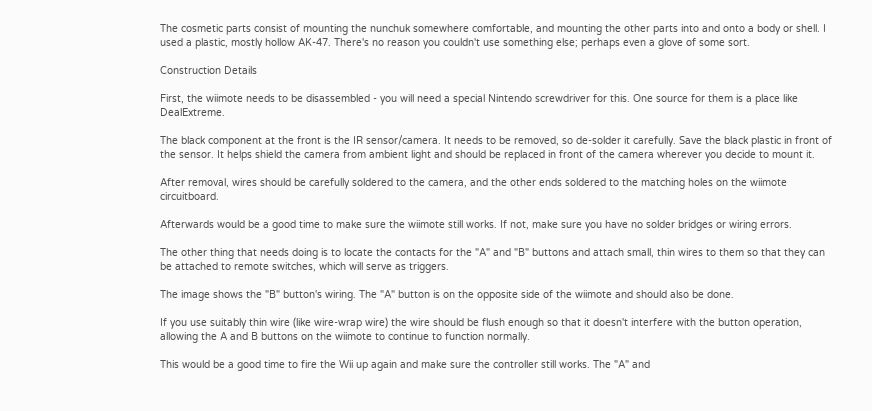The cosmetic parts consist of mounting the nunchuk somewhere comfortable, and mounting the other parts into and onto a body or shell. I used a plastic, mostly hollow AK-47. There's no reason you couldn't use something else; perhaps even a glove of some sort.

Construction Details

First, the wiimote needs to be disassembled - you will need a special Nintendo screwdriver for this. One source for them is a place like DealExtreme.

The black component at the front is the IR sensor/camera. It needs to be removed, so de-solder it carefully. Save the black plastic in front of the sensor. It helps shield the camera from ambient light and should be replaced in front of the camera wherever you decide to mount it.

After removal, wires should be carefully soldered to the camera, and the other ends soldered to the matching holes on the wiimote circuitboard.

Afterwards would be a good time to make sure the wiimote still works. If not, make sure you have no solder bridges or wiring errors.

The other thing that needs doing is to locate the contacts for the "A" and "B" buttons and attach small, thin wires to them so that they can be attached to remote switches, which will serve as triggers.

The image shows the "B" button's wiring. The "A" button is on the opposite side of the wiimote and should also be done.

If you use suitably thin wire (like wire-wrap wire) the wire should be flush enough so that it doesn't interfere with the button operation, allowing the A and B buttons on the wiimote to continue to function normally.

This would be a good time to fire the Wii up again and make sure the controller still works. The "A" and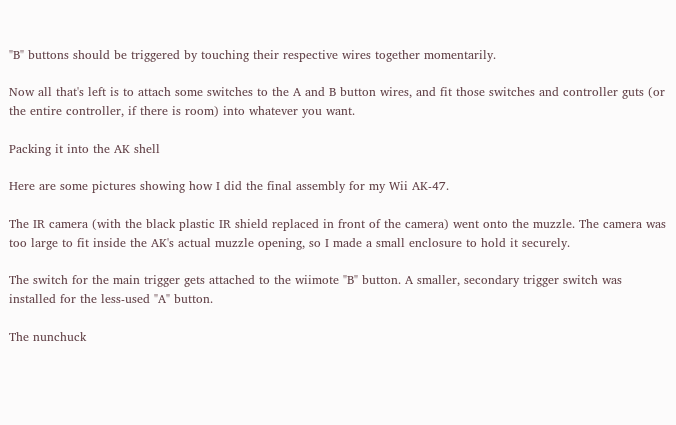"B" buttons should be triggered by touching their respective wires together momentarily.

Now all that's left is to attach some switches to the A and B button wires, and fit those switches and controller guts (or the entire controller, if there is room) into whatever you want.

Packing it into the AK shell

Here are some pictures showing how I did the final assembly for my Wii AK-47.

The IR camera (with the black plastic IR shield replaced in front of the camera) went onto the muzzle. The camera was too large to fit inside the AK's actual muzzle opening, so I made a small enclosure to hold it securely.

The switch for the main trigger gets attached to the wiimote "B" button. A smaller, secondary trigger switch was installed for the less-used "A" button.

The nunchuck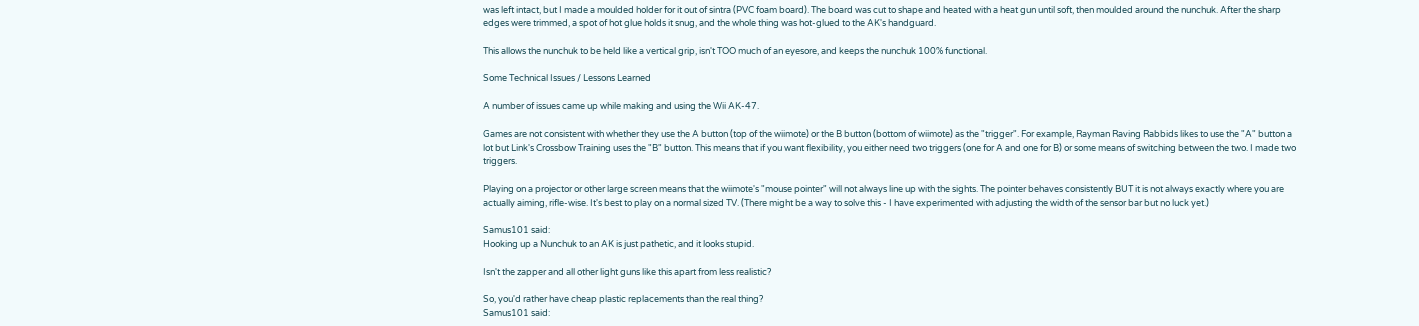was left intact, but I made a moulded holder for it out of sintra (PVC foam board). The board was cut to shape and heated with a heat gun until soft, then moulded around the nunchuk. After the sharp edges were trimmed, a spot of hot glue holds it snug, and the whole thing was hot-glued to the AK's handguard.

This allows the nunchuk to be held like a vertical grip, isn't TOO much of an eyesore, and keeps the nunchuk 100% functional.

Some Technical Issues / Lessons Learned

A number of issues came up while making and using the Wii AK-47.

Games are not consistent with whether they use the A button (top of the wiimote) or the B button (bottom of wiimote) as the "trigger". For example, Rayman Raving Rabbids likes to use the "A" button a lot but Link's Crossbow Training uses the "B" button. This means that if you want flexibility, you either need two triggers (one for A and one for B) or some means of switching between the two. I made two triggers.

Playing on a projector or other large screen means that the wiimote's "mouse pointer" will not always line up with the sights. The pointer behaves consistently BUT it is not always exactly where you are actually aiming, rifle-wise. It's best to play on a normal sized TV. (There might be a way to solve this - I have experimented with adjusting the width of the sensor bar but no luck yet.)

Samus101 said:
Hooking up a Nunchuk to an AK is just pathetic, and it looks stupid.

Isn't the zapper and all other light guns like this apart from less realistic?

So, you'd rather have cheap plastic replacements than the real thing?
Samus101 said: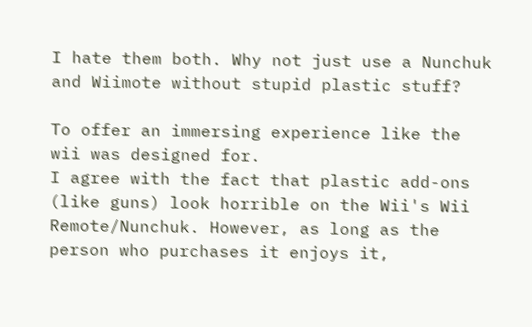I hate them both. Why not just use a Nunchuk and Wiimote without stupid plastic stuff?

To offer an immersing experience like the wii was designed for.
I agree with the fact that plastic add-ons (like guns) look horrible on the Wii's Wii Remote/Nunchuk. However, as long as the person who purchases it enjoys it,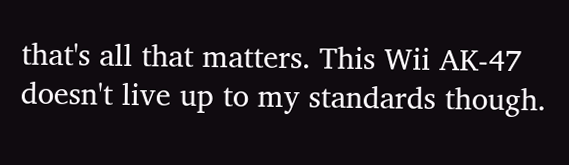that's all that matters. This Wii AK-47 doesn't live up to my standards though.